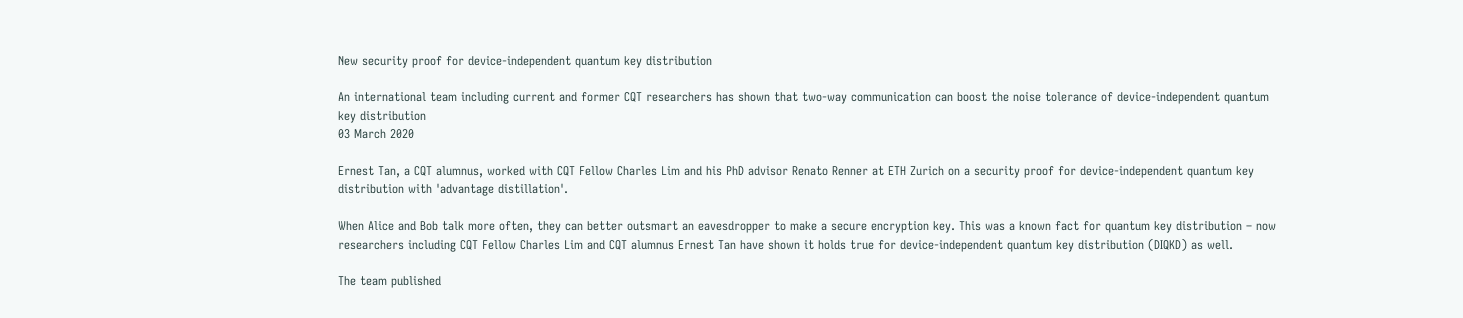New security proof for device-independent quantum key distribution

An international team including current and former CQT researchers has shown that two-way communication can boost the noise tolerance of device-independent quantum key distribution
03 March 2020

Ernest Tan, a CQT alumnus, worked with CQT Fellow Charles Lim and his PhD advisor Renato Renner at ETH Zurich on a security proof for device-independent quantum key distribution with 'advantage distillation'.

When Alice and Bob talk more often, they can better outsmart an eavesdropper to make a secure encryption key. This was a known fact for quantum key distribution – now researchers including CQT Fellow Charles Lim and CQT alumnus Ernest Tan have shown it holds true for device-independent quantum key distribution (DIQKD) as well.

The team published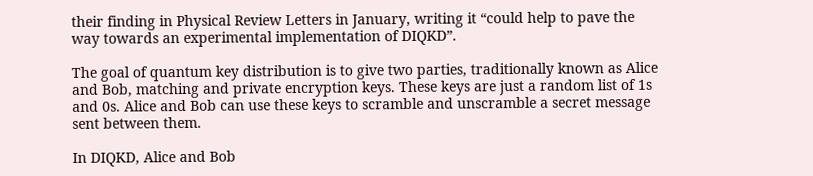their finding in Physical Review Letters in January, writing it “could help to pave the way towards an experimental implementation of DIQKD”.

The goal of quantum key distribution is to give two parties, traditionally known as Alice and Bob, matching and private encryption keys. These keys are just a random list of 1s and 0s. Alice and Bob can use these keys to scramble and unscramble a secret message sent between them.

In DIQKD, Alice and Bob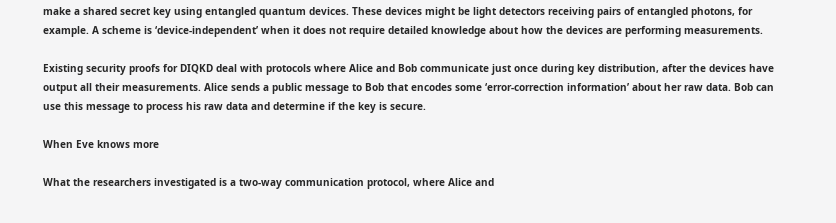make a shared secret key using entangled quantum devices. These devices might be light detectors receiving pairs of entangled photons, for example. A scheme is ‘device-independent’ when it does not require detailed knowledge about how the devices are performing measurements.

Existing security proofs for DIQKD deal with protocols where Alice and Bob communicate just once during key distribution, after the devices have output all their measurements. Alice sends a public message to Bob that encodes some ‘error-correction information’ about her raw data. Bob can use this message to process his raw data and determine if the key is secure.

When Eve knows more

What the researchers investigated is a two-way communication protocol, where Alice and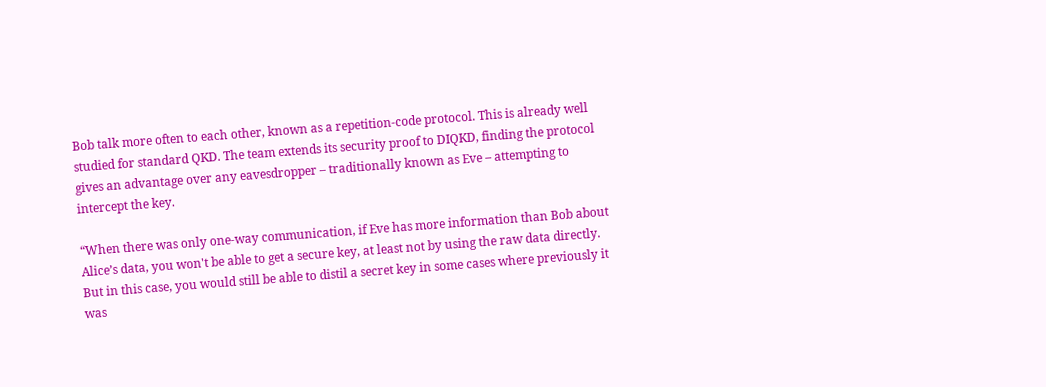Bob talk more often to each other, known as a repetition-code protocol. This is already well studied for standard QKD. The team extends its security proof to DIQKD, finding the protocol gives an advantage over any eavesdropper – traditionally known as Eve – attempting to intercept the key.

“When there was only one-way communication, if Eve has more information than Bob about Alice’s data, you won't be able to get a secure key, at least not by using the raw data directly. But in this case, you would still be able to distil a secret key in some cases where previously it was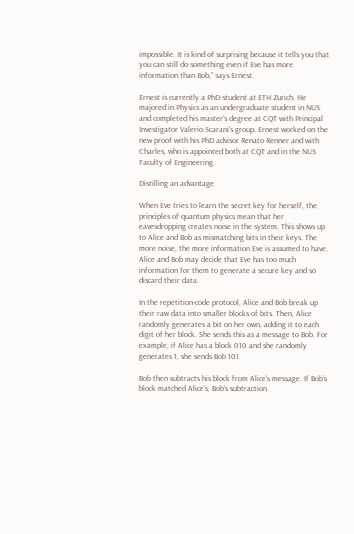impossible. It is kind of surprising because it tells you that you can still do something even if Eve has more information than Bob,” says Ernest.

Ernest is currently a PhD student at ETH Zurich. He majored in Physics as an undergraduate student in NUS and completed his master’s degree at CQT with Principal Investigator Valerio Scarani’s group. Ernest worked on the new proof with his PhD advisor Renato Renner and with Charles, who is appointed both at CQT and in the NUS Faculty of Engineering.

Distilling an advantage

When Eve tries to learn the secret key for herself, the principles of quantum physics mean that her eavesdropping creates noise in the system. This shows up to Alice and Bob as mismatching bits in their keys. The more noise, the more information Eve is assumed to have. Alice and Bob may decide that Eve has too much information for them to generate a secure key and so discard their data.

In the repetition-code protocol, Alice and Bob break up their raw data into smaller blocks of bits. Then, Alice randomly generates a bit on her own, adding it to each digit of her block. She sends this as a message to Bob. For example, if Alice has a block 010 and she randomly generates 1, she sends Bob 101.

Bob then subtracts his block from Alice’s message. If Bob’s block matched Alice’s, Bob’s subtraction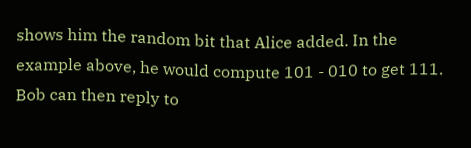shows him the random bit that Alice added. In the example above, he would compute 101 - 010 to get 111. Bob can then reply to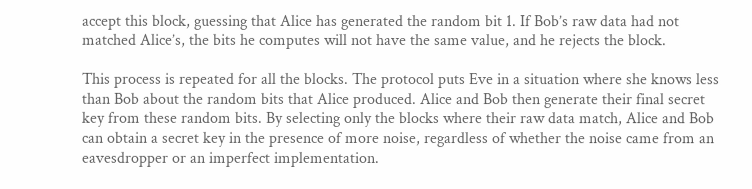accept this block, guessing that Alice has generated the random bit 1. If Bob’s raw data had not matched Alice’s, the bits he computes will not have the same value, and he rejects the block.

This process is repeated for all the blocks. The protocol puts Eve in a situation where she knows less than Bob about the random bits that Alice produced. Alice and Bob then generate their final secret key from these random bits. By selecting only the blocks where their raw data match, Alice and Bob can obtain a secret key in the presence of more noise, regardless of whether the noise came from an eavesdropper or an imperfect implementation.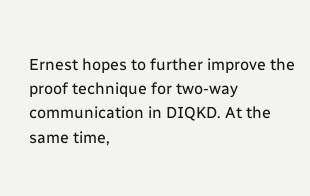Ernest hopes to further improve the proof technique for two-way communication in DIQKD. At the same time,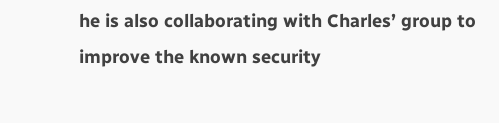he is also collaborating with Charles’ group to improve the known security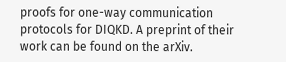proofs for one-way communication protocols for DIQKD. A preprint of their work can be found on the arXiv.